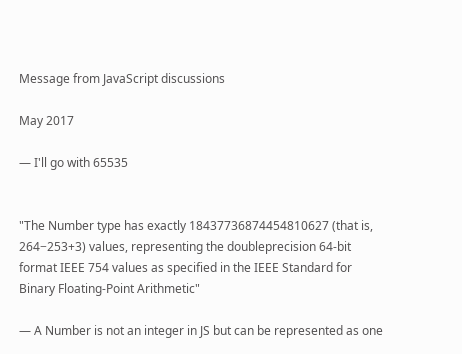Message from JavaScript discussions

May 2017

— I'll go with 65535


"The Number type has exactly 18437736874454810627 (that is, 264−253+3) values, representing the doubleprecision 64-bit format IEEE 754 values as specified in the IEEE Standard for Binary Floating-Point Arithmetic"

— A Number is not an integer in JS but can be represented as one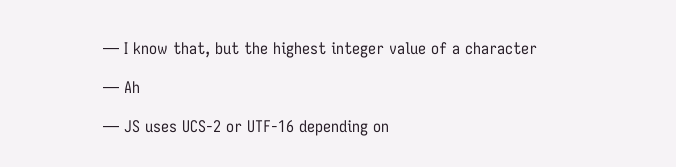— I know that, but the highest integer value of a character

— Ah

— JS uses UCS-2 or UTF-16 depending on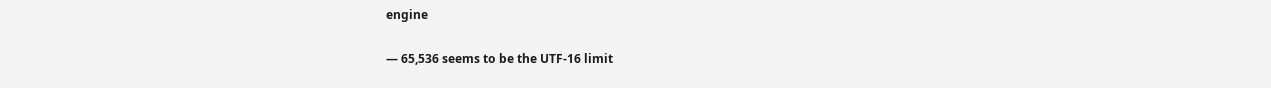engine

— 65,536 seems to be the UTF-16 limit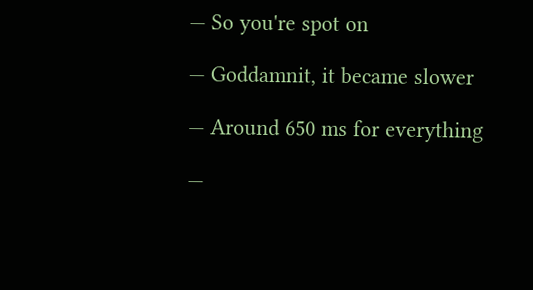— So you're spot on

— Goddamnit, it became slower

— Around 650 ms for everything

—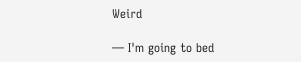Weird

— I'm going to bed